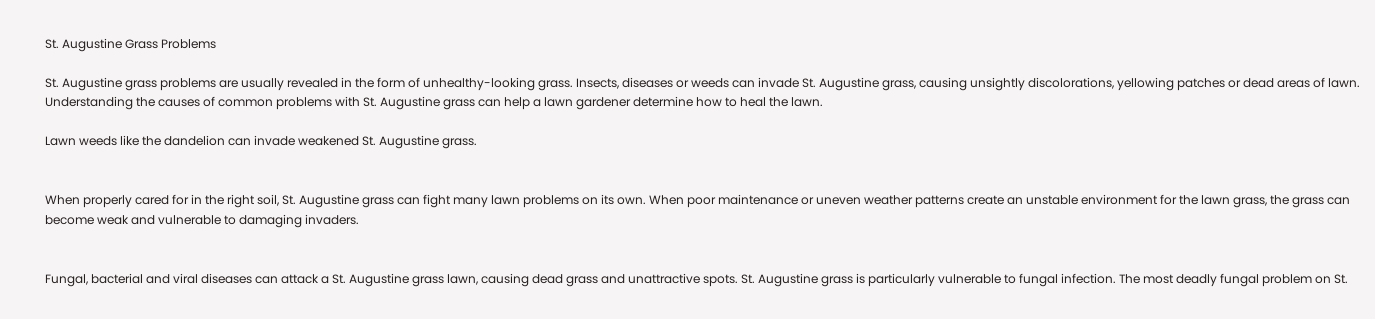St. Augustine Grass Problems

St. Augustine grass problems are usually revealed in the form of unhealthy-looking grass. Insects, diseases or weeds can invade St. Augustine grass, causing unsightly discolorations, yellowing patches or dead areas of lawn. Understanding the causes of common problems with St. Augustine grass can help a lawn gardener determine how to heal the lawn.

Lawn weeds like the dandelion can invade weakened St. Augustine grass.


When properly cared for in the right soil, St. Augustine grass can fight many lawn problems on its own. When poor maintenance or uneven weather patterns create an unstable environment for the lawn grass, the grass can become weak and vulnerable to damaging invaders.


Fungal, bacterial and viral diseases can attack a St. Augustine grass lawn, causing dead grass and unattractive spots. St. Augustine grass is particularly vulnerable to fungal infection. The most deadly fungal problem on St.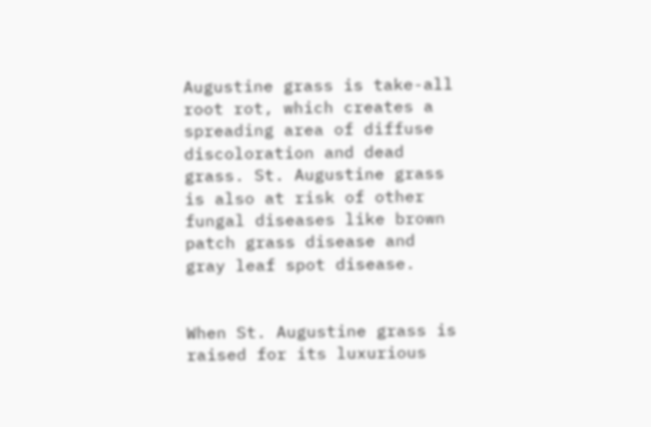Augustine grass is take-all root rot, which creates a spreading area of diffuse discoloration and dead grass. St. Augustine grass is also at risk of other fungal diseases like brown patch grass disease and gray leaf spot disease.


When St. Augustine grass is raised for its luxurious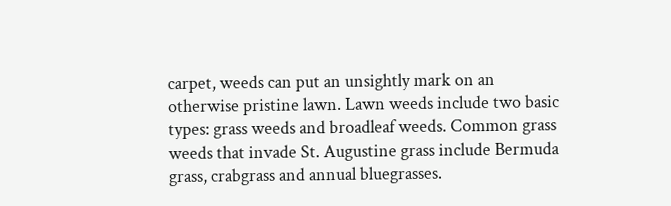carpet, weeds can put an unsightly mark on an otherwise pristine lawn. Lawn weeds include two basic types: grass weeds and broadleaf weeds. Common grass weeds that invade St. Augustine grass include Bermuda grass, crabgrass and annual bluegrasses.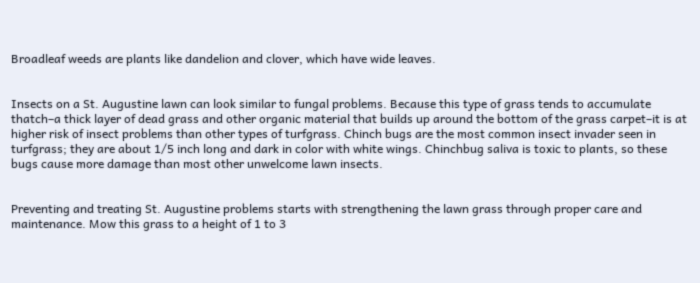Broadleaf weeds are plants like dandelion and clover, which have wide leaves.


Insects on a St. Augustine lawn can look similar to fungal problems. Because this type of grass tends to accumulate thatch–a thick layer of dead grass and other organic material that builds up around the bottom of the grass carpet–it is at higher risk of insect problems than other types of turfgrass. Chinch bugs are the most common insect invader seen in turfgrass; they are about 1/5 inch long and dark in color with white wings. Chinchbug saliva is toxic to plants, so these bugs cause more damage than most other unwelcome lawn insects.


Preventing and treating St. Augustine problems starts with strengthening the lawn grass through proper care and maintenance. Mow this grass to a height of 1 to 3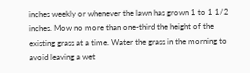inches weekly or whenever the lawn has grown 1 to 1 1/2 inches. Mow no more than one-third the height of the existing grass at a time. Water the grass in the morning to avoid leaving a wet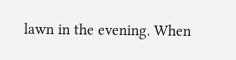lawn in the evening. When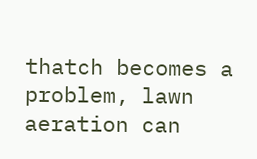thatch becomes a problem, lawn aeration can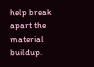help break apart the material buildup.